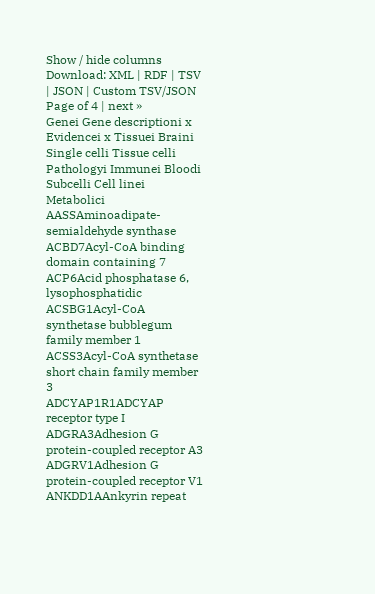Show / hide columns Download: XML | RDF | TSV | JSON | Custom TSV/JSON Page of 4 | next »
Genei Gene descriptioni x Evidencei x Tissuei Braini Single celli Tissue celli Pathologyi Immunei Bloodi Subcelli Cell linei Metabolici
AASSAminoadipate-semialdehyde synthase
ACBD7Acyl-CoA binding domain containing 7
ACP6Acid phosphatase 6, lysophosphatidic
ACSBG1Acyl-CoA synthetase bubblegum family member 1
ACSS3Acyl-CoA synthetase short chain family member 3
ADCYAP1R1ADCYAP receptor type I
ADGRA3Adhesion G protein-coupled receptor A3
ADGRV1Adhesion G protein-coupled receptor V1
ANKDD1AAnkyrin repeat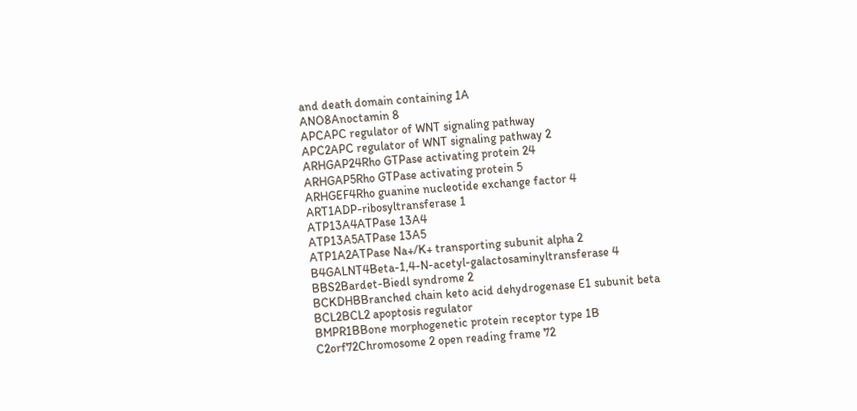and death domain containing 1A
ANO8Anoctamin 8
APCAPC regulator of WNT signaling pathway
APC2APC regulator of WNT signaling pathway 2
ARHGAP24Rho GTPase activating protein 24
ARHGAP5Rho GTPase activating protein 5
ARHGEF4Rho guanine nucleotide exchange factor 4
ART1ADP-ribosyltransferase 1
ATP13A4ATPase 13A4
ATP13A5ATPase 13A5
ATP1A2ATPase Na+/K+ transporting subunit alpha 2
B4GALNT4Beta-1,4-N-acetyl-galactosaminyltransferase 4
BBS2Bardet-Biedl syndrome 2
BCKDHBBranched chain keto acid dehydrogenase E1 subunit beta
BCL2BCL2 apoptosis regulator
BMPR1BBone morphogenetic protein receptor type 1B
C2orf72Chromosome 2 open reading frame 72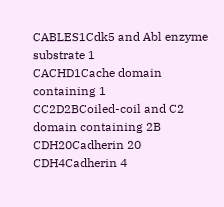CABLES1Cdk5 and Abl enzyme substrate 1
CACHD1Cache domain containing 1
CC2D2BCoiled-coil and C2 domain containing 2B
CDH20Cadherin 20
CDH4Cadherin 4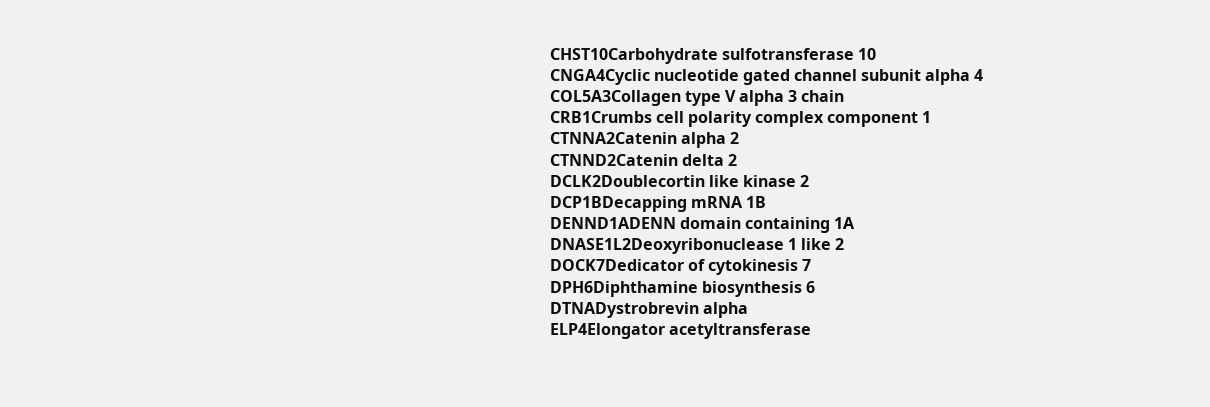CHST10Carbohydrate sulfotransferase 10
CNGA4Cyclic nucleotide gated channel subunit alpha 4
COL5A3Collagen type V alpha 3 chain
CRB1Crumbs cell polarity complex component 1
CTNNA2Catenin alpha 2
CTNND2Catenin delta 2
DCLK2Doublecortin like kinase 2
DCP1BDecapping mRNA 1B
DENND1ADENN domain containing 1A
DNASE1L2Deoxyribonuclease 1 like 2
DOCK7Dedicator of cytokinesis 7
DPH6Diphthamine biosynthesis 6
DTNADystrobrevin alpha
ELP4Elongator acetyltransferase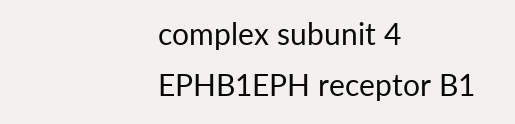complex subunit 4
EPHB1EPH receptor B1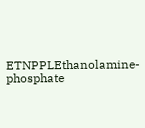ETNPPLEthanolamine-phosphate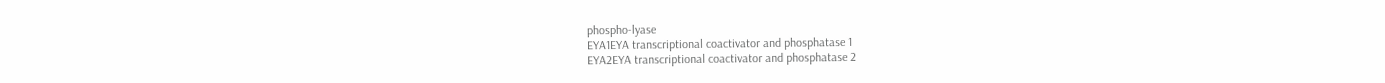phospho-lyase
EYA1EYA transcriptional coactivator and phosphatase 1
EYA2EYA transcriptional coactivator and phosphatase 2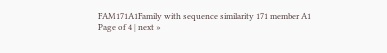FAM171A1Family with sequence similarity 171 member A1
Page of 4 | next »